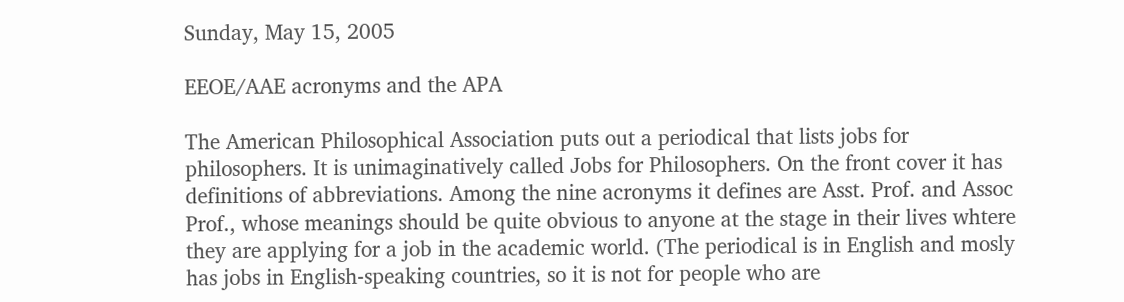Sunday, May 15, 2005

EEOE/AAE acronyms and the APA

The American Philosophical Association puts out a periodical that lists jobs for philosophers. It is unimaginatively called Jobs for Philosophers. On the front cover it has definitions of abbreviations. Among the nine acronyms it defines are Asst. Prof. and Assoc Prof., whose meanings should be quite obvious to anyone at the stage in their lives whtere they are applying for a job in the academic world. (The periodical is in English and mosly has jobs in English-speaking countries, so it is not for people who are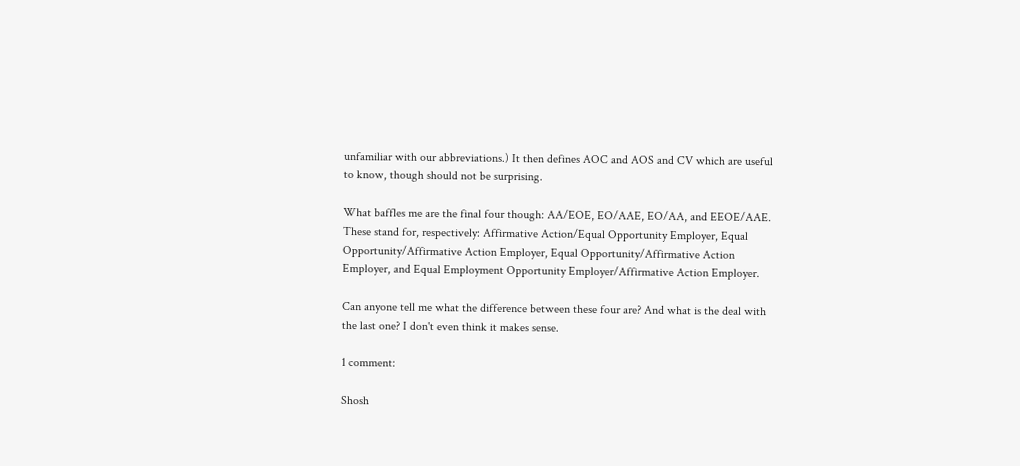unfamiliar with our abbreviations.) It then defines AOC and AOS and CV which are useful to know, though should not be surprising.

What baffles me are the final four though: AA/EOE, EO/AAE, EO/AA, and EEOE/AAE. These stand for, respectively: Affirmative Action/Equal Opportunity Employer, Equal Opportunity/Affirmative Action Employer, Equal Opportunity/Affirmative Action Employer, and Equal Employment Opportunity Employer/Affirmative Action Employer.

Can anyone tell me what the difference between these four are? And what is the deal with the last one? I don't even think it makes sense.

1 comment:

Shosh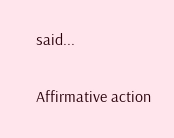said...

Affirmative action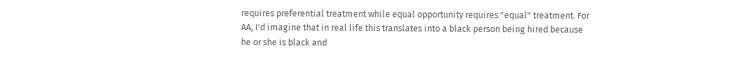requires preferential treatment while equal opportunity requires "equal" treatment. For AA, I'd imagine that in real life this translates into a black person being hired because he or she is black and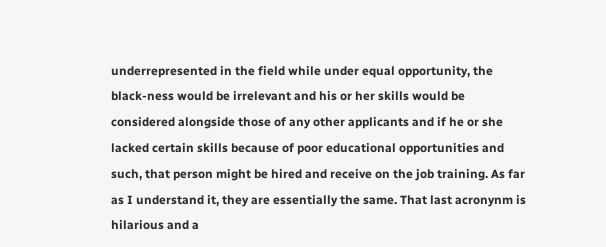underrepresented in the field while under equal opportunity, the black-ness would be irrelevant and his or her skills would be considered alongside those of any other applicants and if he or she lacked certain skills because of poor educational opportunities and such, that person might be hired and receive on the job training. As far as I understand it, they are essentially the same. That last acronynm is hilarious and a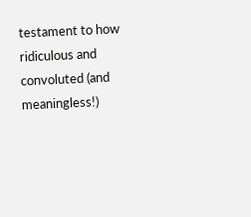testament to how ridiculous and convoluted (and meaningless!)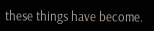these things have become.